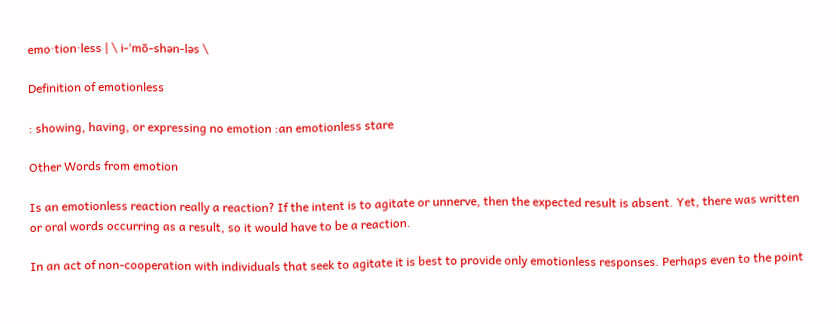emo·tion·less | \ i-ˈmō-shən-ləs \

Definition of emotionless

: showing, having, or expressing no emotion :an emotionless stare

Other Words from emotion

Is an emotionless reaction really a reaction? If the intent is to agitate or unnerve, then the expected result is absent. Yet, there was written or oral words occurring as a result, so it would have to be a reaction.

In an act of non-cooperation with individuals that seek to agitate it is best to provide only emotionless responses. Perhaps even to the point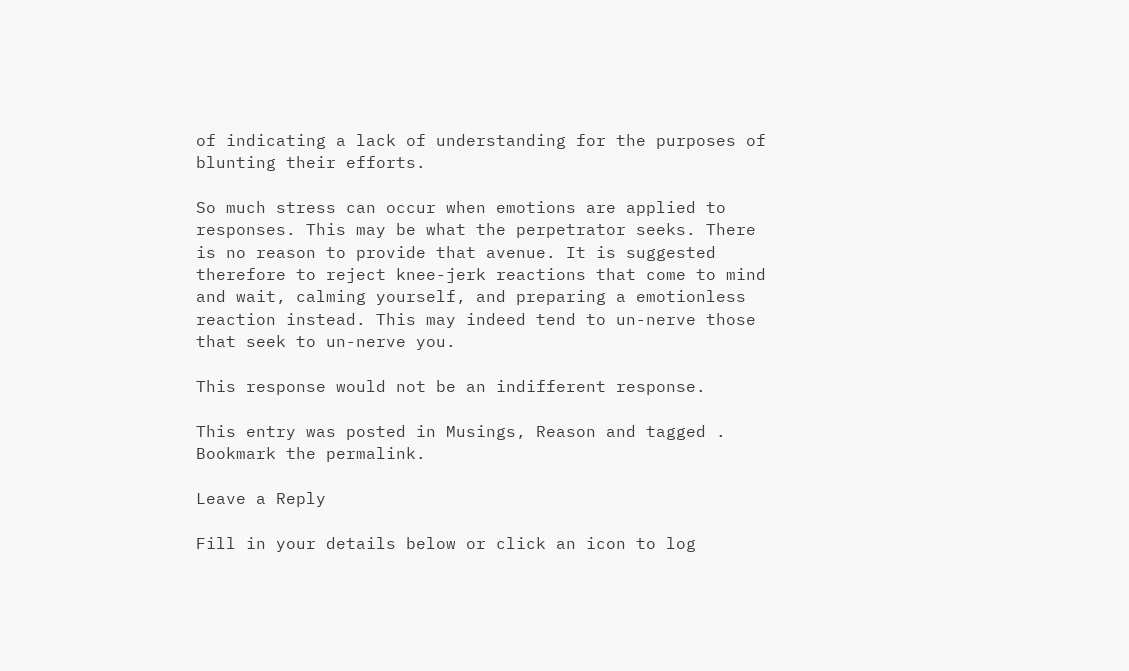of indicating a lack of understanding for the purposes of blunting their efforts.

So much stress can occur when emotions are applied to responses. This may be what the perpetrator seeks. There is no reason to provide that avenue. It is suggested therefore to reject knee-jerk reactions that come to mind and wait, calming yourself, and preparing a emotionless reaction instead. This may indeed tend to un-nerve those that seek to un-nerve you.

This response would not be an indifferent response.

This entry was posted in Musings, Reason and tagged . Bookmark the permalink.

Leave a Reply

Fill in your details below or click an icon to log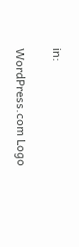in:

WordPress.com Logo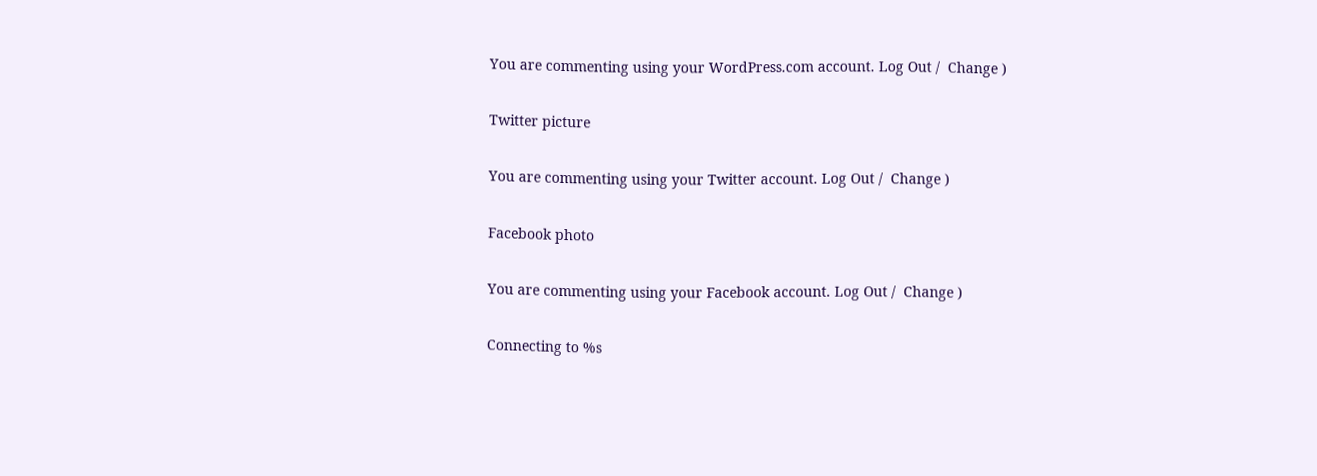You are commenting using your WordPress.com account. Log Out /  Change )

Twitter picture

You are commenting using your Twitter account. Log Out /  Change )

Facebook photo

You are commenting using your Facebook account. Log Out /  Change )

Connecting to %s